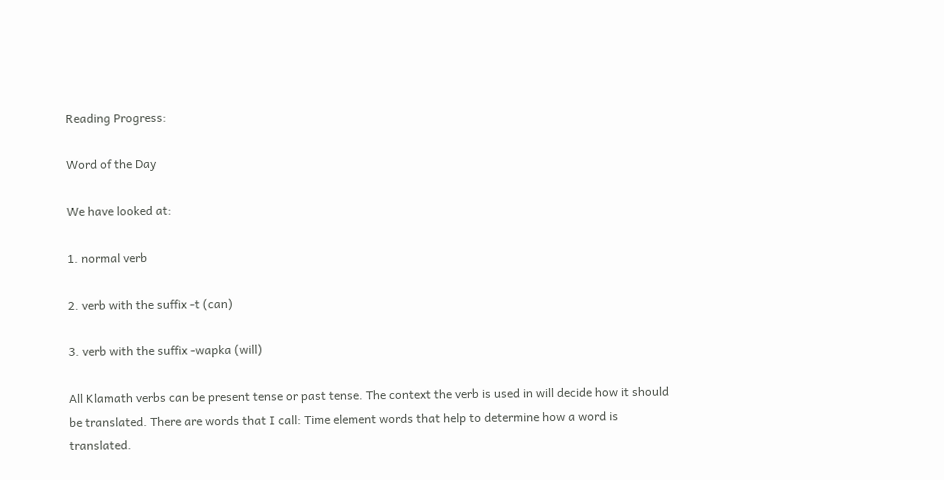Reading Progress:

Word of the Day

We have looked at:

1. normal verb

2. verb with the suffix -t (can)

3. verb with the suffix -wapka (will)

All Klamath verbs can be present tense or past tense. The context the verb is used in will decide how it should be translated. There are words that I call: Time element words that help to determine how a word is translated.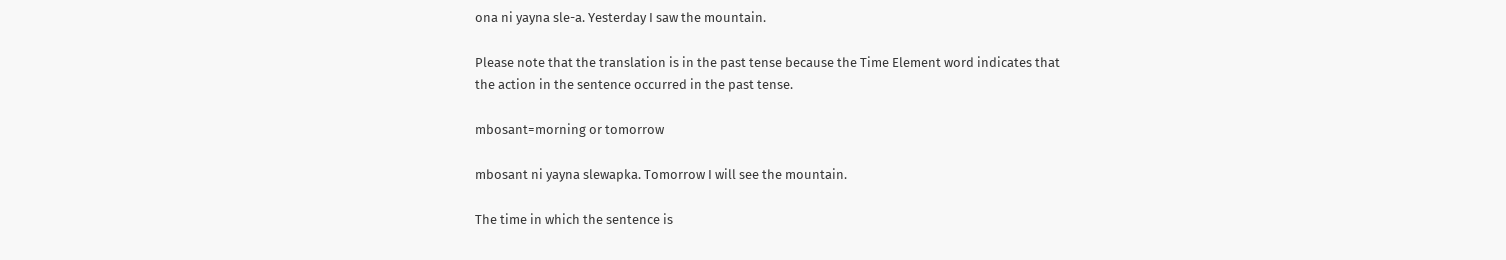ona ni yayna sle-a. Yesterday I saw the mountain.

Please note that the translation is in the past tense because the Time Element word indicates that the action in the sentence occurred in the past tense.

mbosant=morning or tomorrow

mbosant ni yayna slewapka. Tomorrow I will see the mountain.

The time in which the sentence is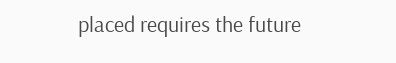placed requires the future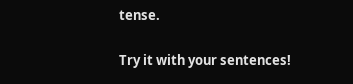tense.

Try it with your sentences!